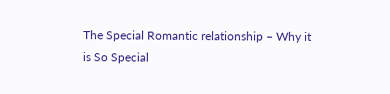The Special Romantic relationship – Why it is So Special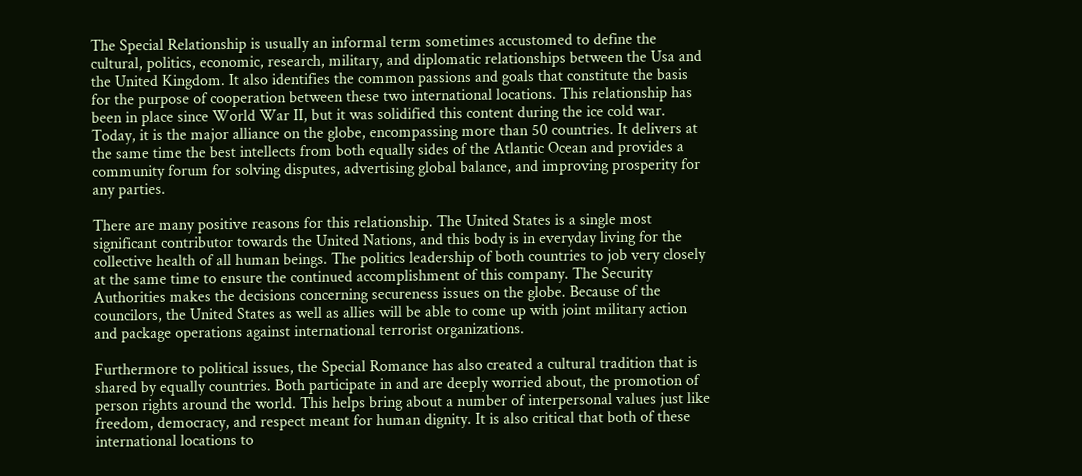The Special Relationship is usually an informal term sometimes accustomed to define the cultural, politics, economic, research, military, and diplomatic relationships between the Usa and the United Kingdom. It also identifies the common passions and goals that constitute the basis for the purpose of cooperation between these two international locations. This relationship has been in place since World War II, but it was solidified this content during the ice cold war. Today, it is the major alliance on the globe, encompassing more than 50 countries. It delivers at the same time the best intellects from both equally sides of the Atlantic Ocean and provides a community forum for solving disputes, advertising global balance, and improving prosperity for any parties.

There are many positive reasons for this relationship. The United States is a single most significant contributor towards the United Nations, and this body is in everyday living for the collective health of all human beings. The politics leadership of both countries to job very closely at the same time to ensure the continued accomplishment of this company. The Security Authorities makes the decisions concerning secureness issues on the globe. Because of the councilors, the United States as well as allies will be able to come up with joint military action and package operations against international terrorist organizations.

Furthermore to political issues, the Special Romance has also created a cultural tradition that is shared by equally countries. Both participate in and are deeply worried about, the promotion of person rights around the world. This helps bring about a number of interpersonal values just like freedom, democracy, and respect meant for human dignity. It is also critical that both of these international locations to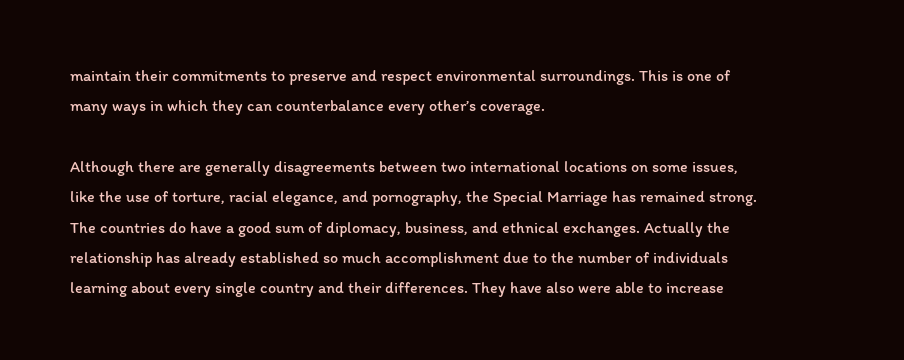maintain their commitments to preserve and respect environmental surroundings. This is one of many ways in which they can counterbalance every other’s coverage.

Although there are generally disagreements between two international locations on some issues, like the use of torture, racial elegance, and pornography, the Special Marriage has remained strong. The countries do have a good sum of diplomacy, business, and ethnical exchanges. Actually the relationship has already established so much accomplishment due to the number of individuals learning about every single country and their differences. They have also were able to increase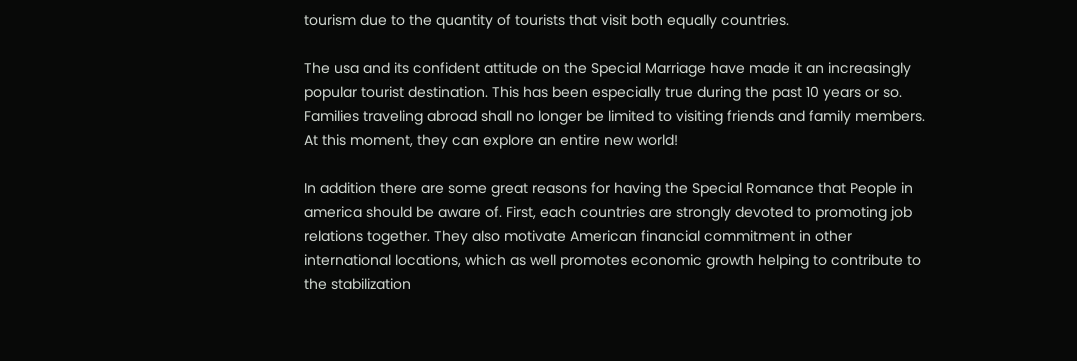tourism due to the quantity of tourists that visit both equally countries.

The usa and its confident attitude on the Special Marriage have made it an increasingly popular tourist destination. This has been especially true during the past 10 years or so. Families traveling abroad shall no longer be limited to visiting friends and family members. At this moment, they can explore an entire new world!

In addition there are some great reasons for having the Special Romance that People in america should be aware of. First, each countries are strongly devoted to promoting job relations together. They also motivate American financial commitment in other international locations, which as well promotes economic growth helping to contribute to the stabilization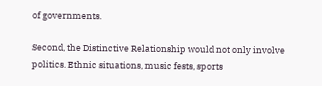of governments.

Second, the Distinctive Relationship would not only involve politics. Ethnic situations, music fests, sports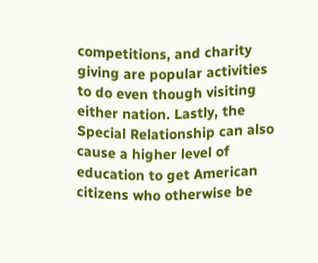competitions, and charity giving are popular activities to do even though visiting either nation. Lastly, the Special Relationship can also cause a higher level of education to get American citizens who otherwise be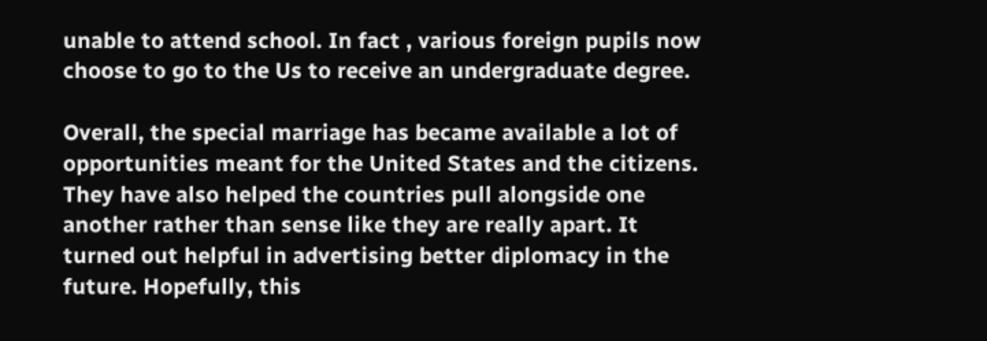unable to attend school. In fact , various foreign pupils now choose to go to the Us to receive an undergraduate degree.

Overall, the special marriage has became available a lot of opportunities meant for the United States and the citizens. They have also helped the countries pull alongside one another rather than sense like they are really apart. It turned out helpful in advertising better diplomacy in the future. Hopefully, this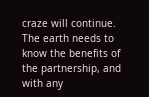craze will continue. The earth needs to know the benefits of the partnership, and with any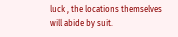luck , the locations themselves will abide by suit.